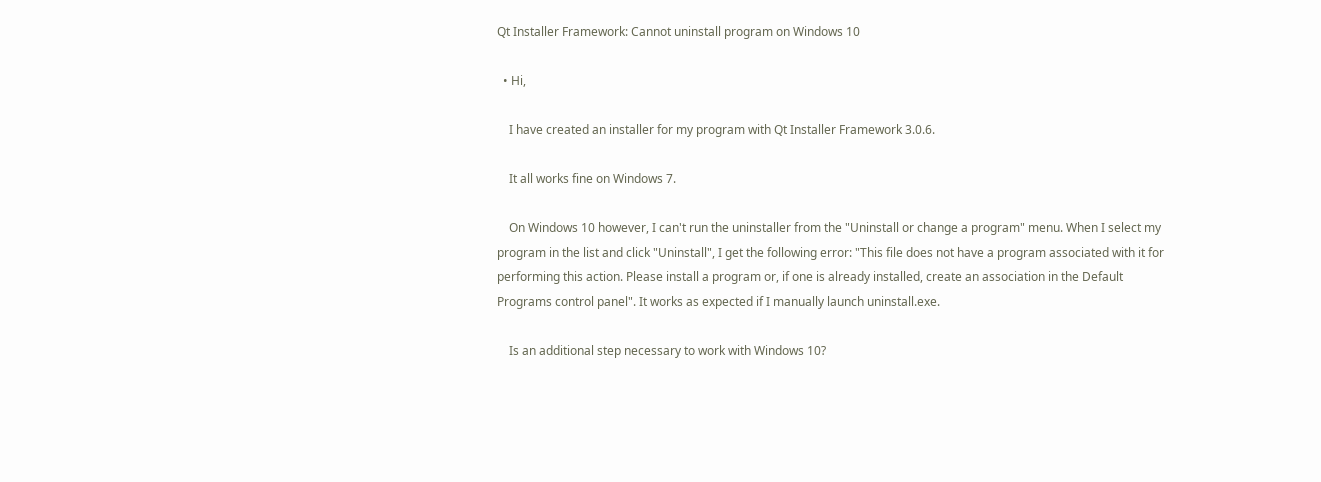Qt Installer Framework: Cannot uninstall program on Windows 10

  • Hi,

    I have created an installer for my program with Qt Installer Framework 3.0.6.

    It all works fine on Windows 7.

    On Windows 10 however, I can't run the uninstaller from the "Uninstall or change a program" menu. When I select my program in the list and click "Uninstall", I get the following error: "This file does not have a program associated with it for performing this action. Please install a program or, if one is already installed, create an association in the Default Programs control panel". It works as expected if I manually launch uninstall.exe.

    Is an additional step necessary to work with Windows 10?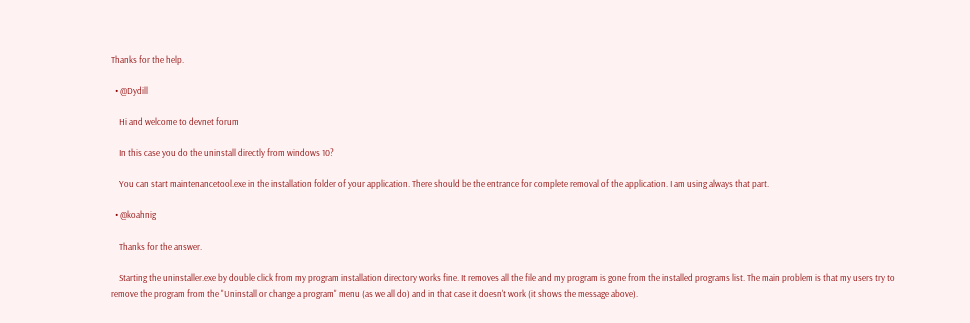Thanks for the help.

  • @Dydill

    Hi and welcome to devnet forum

    In this case you do the uninstall directly from windows 10?

    You can start maintenancetool.exe in the installation folder of your application. There should be the entrance for complete removal of the application. I am using always that part.

  • @koahnig

    Thanks for the answer.

    Starting the uninstaller.exe by double click from my program installation directory works fine. It removes all the file and my program is gone from the installed programs list. The main problem is that my users try to remove the program from the "Uninstall or change a program" menu (as we all do) and in that case it doesn't work (it shows the message above).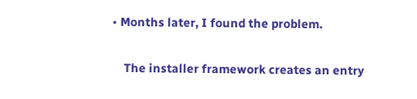• Months later, I found the problem.

    The installer framework creates an entry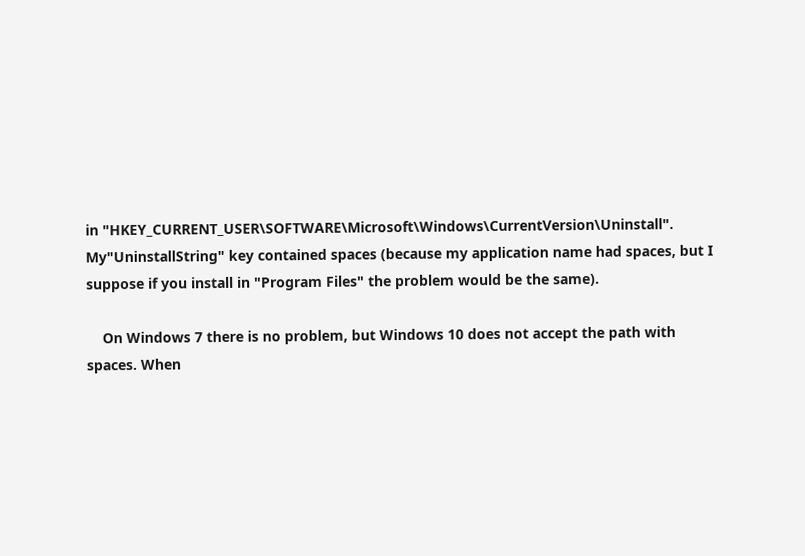in "HKEY_CURRENT_USER\SOFTWARE\Microsoft\Windows\CurrentVersion\Uninstall". My"UninstallString" key contained spaces (because my application name had spaces, but I suppose if you install in "Program Files" the problem would be the same).

    On Windows 7 there is no problem, but Windows 10 does not accept the path with spaces. When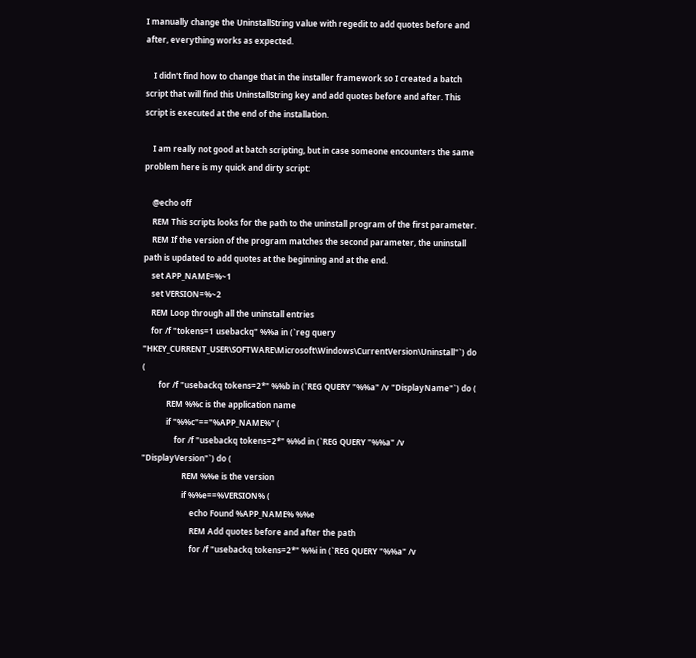I manually change the UninstallString value with regedit to add quotes before and after, everything works as expected.

    I didn't find how to change that in the installer framework so I created a batch script that will find this UninstallString key and add quotes before and after. This script is executed at the end of the installation.

    I am really not good at batch scripting, but in case someone encounters the same problem here is my quick and dirty script:

    @echo off
    REM This scripts looks for the path to the uninstall program of the first parameter.
    REM If the version of the program matches the second parameter, the uninstall path is updated to add quotes at the beginning and at the end.
    set APP_NAME=%~1
    set VERSION=%~2
    REM Loop through all the uninstall entries
    for /f "tokens=1 usebackq" %%a in (`reg query "HKEY_CURRENT_USER\SOFTWARE\Microsoft\Windows\CurrentVersion\Uninstall"`) do (
        for /f "usebackq tokens=2*" %%b in (`REG QUERY "%%a" /v "DisplayName"`) do (
            REM %%c is the application name
            if "%%c"=="%APP_NAME%" (
                for /f "usebackq tokens=2*" %%d in (`REG QUERY "%%a" /v "DisplayVersion"`) do (
                    REM %%e is the version
                    if %%e==%VERSION% (
                        echo Found %APP_NAME% %%e
                        REM Add quotes before and after the path
                        for /f "usebackq tokens=2*" %%i in (`REG QUERY "%%a" /v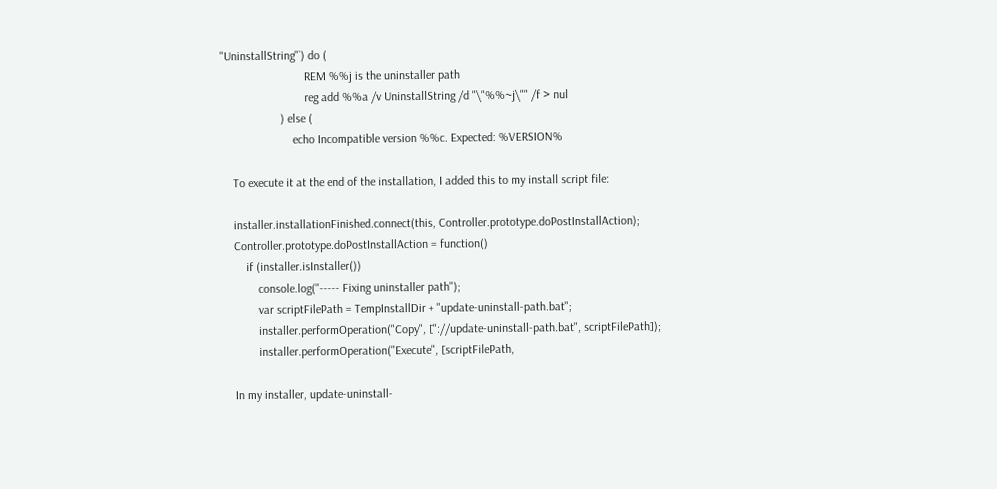"UninstallString"`) do (
                            REM %%j is the uninstaller path
                            reg add %%a /v UninstallString /d "\"%%~j\"" /f > nul
                    ) else (
                        echo Incompatible version %%c. Expected: %VERSION%

    To execute it at the end of the installation, I added this to my install script file:

    installer.installationFinished.connect(this, Controller.prototype.doPostInstallAction);
    Controller.prototype.doPostInstallAction = function()
        if (installer.isInstaller())
            console.log("----- Fixing uninstaller path");
            var scriptFilePath = TempInstallDir + "update-uninstall-path.bat";
            installer.performOperation("Copy", ["://update-uninstall-path.bat", scriptFilePath]);
            installer.performOperation("Execute", [scriptFilePath,

    In my installer, update-uninstall-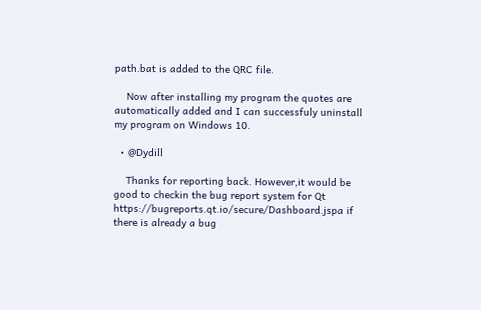path.bat is added to the QRC file.

    Now after installing my program the quotes are automatically added and I can successfuly uninstall my program on Windows 10.

  • @Dydill

    Thanks for reporting back. However,it would be good to checkin the bug report system for Qt https://bugreports.qt.io/secure/Dashboard.jspa if there is already a bug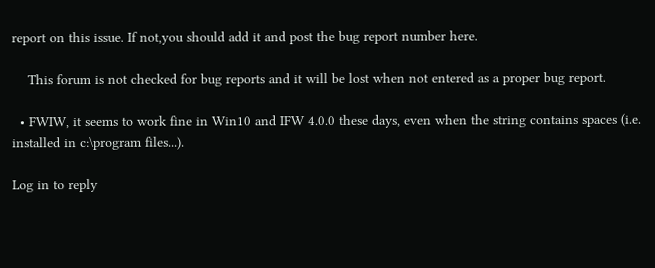report on this issue. If not,you should add it and post the bug report number here.

    This forum is not checked for bug reports and it will be lost when not entered as a proper bug report.

  • FWIW, it seems to work fine in Win10 and IFW 4.0.0 these days, even when the string contains spaces (i.e. installed in c:\program files...).

Log in to reply